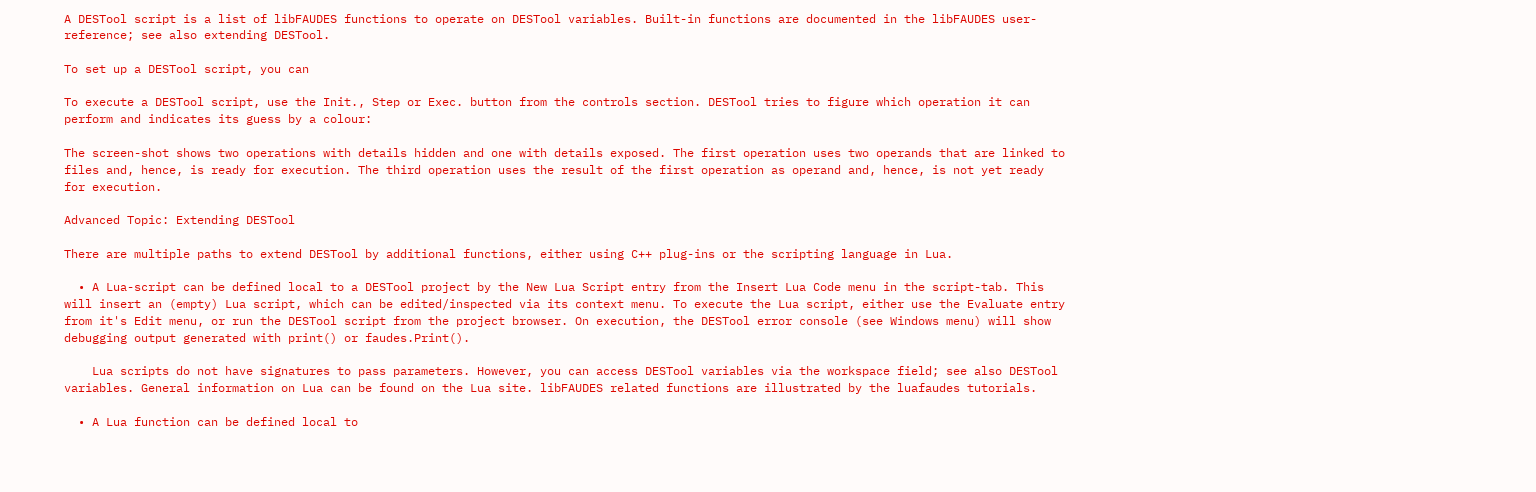A DESTool script is a list of libFAUDES functions to operate on DESTool variables. Built-in functions are documented in the libFAUDES user-reference; see also extending DESTool.

To set up a DESTool script, you can

To execute a DESTool script, use the Init., Step or Exec. button from the controls section. DESTool tries to figure which operation it can perform and indicates its guess by a colour:

The screen-shot shows two operations with details hidden and one with details exposed. The first operation uses two operands that are linked to files and, hence, is ready for execution. The third operation uses the result of the first operation as operand and, hence, is not yet ready for execution.

Advanced Topic: Extending DESTool

There are multiple paths to extend DESTool by additional functions, either using C++ plug-ins or the scripting language in Lua.

  • A Lua-script can be defined local to a DESTool project by the New Lua Script entry from the Insert Lua Code menu in the script-tab. This will insert an (empty) Lua script, which can be edited/inspected via its context menu. To execute the Lua script, either use the Evaluate entry from it's Edit menu, or run the DESTool script from the project browser. On execution, the DESTool error console (see Windows menu) will show debugging output generated with print() or faudes.Print().

    Lua scripts do not have signatures to pass parameters. However, you can access DESTool variables via the workspace field; see also DESTool variables. General information on Lua can be found on the Lua site. libFAUDES related functions are illustrated by the luafaudes tutorials.

  • A Lua function can be defined local to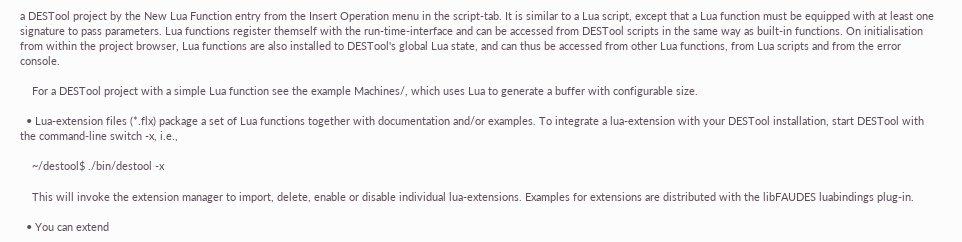a DESTool project by the New Lua Function entry from the Insert Operation menu in the script-tab. It is similar to a Lua script, except that a Lua function must be equipped with at least one signature to pass parameters. Lua functions register themself with the run-time-interface and can be accessed from DESTool scripts in the same way as built-in functions. On initialisation from within the project browser, Lua functions are also installed to DESTool's global Lua state, and can thus be accessed from other Lua functions, from Lua scripts and from the error console.

    For a DESTool project with a simple Lua function see the example Machines/, which uses Lua to generate a buffer with configurable size.

  • Lua-extension files (*.flx) package a set of Lua functions together with documentation and/or examples. To integrate a lua-extension with your DESTool installation, start DESTool with the command-line switch -x, i.e.,

    ~/destool$ ./bin/destool -x

    This will invoke the extension manager to import, delete, enable or disable individual lua-extensions. Examples for extensions are distributed with the libFAUDES luabindings plug-in.

  • You can extend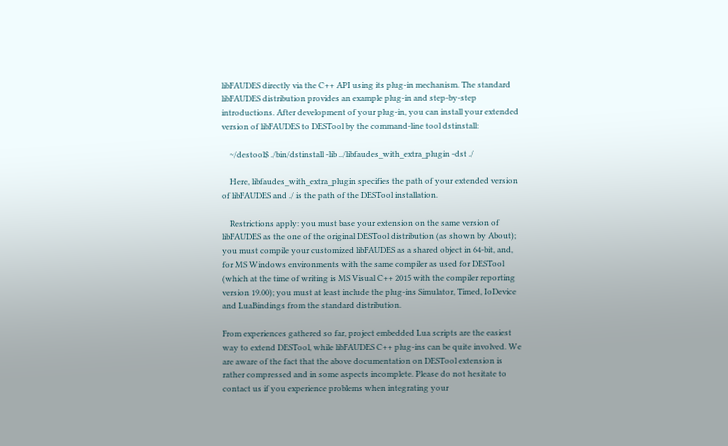libFAUDES directly via the C++ API using its plug-in mechanism. The standard libFAUDES distribution provides an example plug-in and step-by-step introductions. After development of your plug-in, you can install your extended version of libFAUDES to DESTool by the command-line tool dstinstall:

    ~/destool$ ./bin/dstinstall -lib ../libfaudes_with_extra_plugin -dst ./

    Here, libfaudes_with_extra_plugin specifies the path of your extended version of libFAUDES and ./ is the path of the DESTool installation.

    Restrictions apply: you must base your extension on the same version of libFAUDES as the one of the original DESTool distribution (as shown by About); you must compile your customized libFAUDES as a shared object in 64-bit, and, for MS Windows environments with the same compiler as used for DESTool (which at the time of writing is MS Visual C++ 2015 with the compiler reporting version 19.00); you must at least include the plug-ins Simulator, Timed, IoDevice and LuaBindings from the standard distribution.

From experiences gathered so far, project embedded Lua scripts are the easiest way to extend DESTool, while libFAUDES C++ plug-ins can be quite involved. We are aware of the fact that the above documentation on DESTool extension is rather compressed and in some aspects incomplete. Please do not hesitate to contact us if you experience problems when integrating your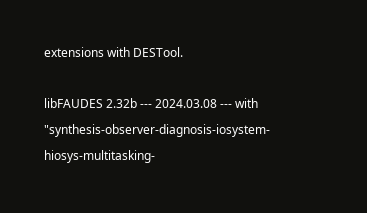extensions with DESTool.

libFAUDES 2.32b --- 2024.03.08 --- with "synthesis-observer-diagnosis-iosystem-hiosys-multitasking-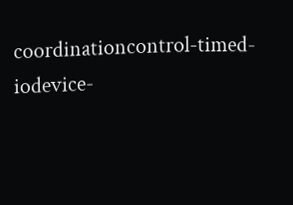coordinationcontrol-timed-iodevice-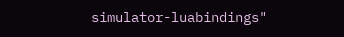simulator-luabindings"